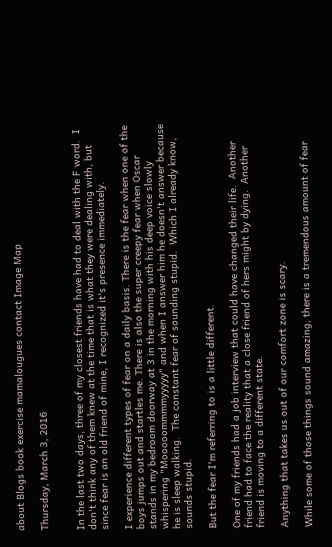about Blogs book exercise mamalougues contact Image Map

Thursday, March 3, 2016


In the last two days, three of my closest friends have had to deal with the F word.  I don't think any of them knew at the time that is what they were dealing with, but since fear is an old friend of mine, I recognized it's presence immediately.

I experience different types of fear on a daily basis. There is the fear when one of the boys jumps out and startles me. There is also the super creepy fear when Oscar stands in my bedroom doorway at 3 in the morning with his deep voice slowly whispering "Mooooommmmyyyyy" and when I answer him he doesn't answer because he is sleep walking.  The constant fear of sounding stupid.  Which I already know, sounds stupid.

But the fear I'm referring to is a little different.

One of my friends had a job interview that could have changed their life.  Another friend had to face the reality that a close friend of hers might by dying.  Another friend is moving to a different state.

Anything that takes us out of our comfort zone is scary.

While some of those things sound amazing, there is a tremendous amount of fear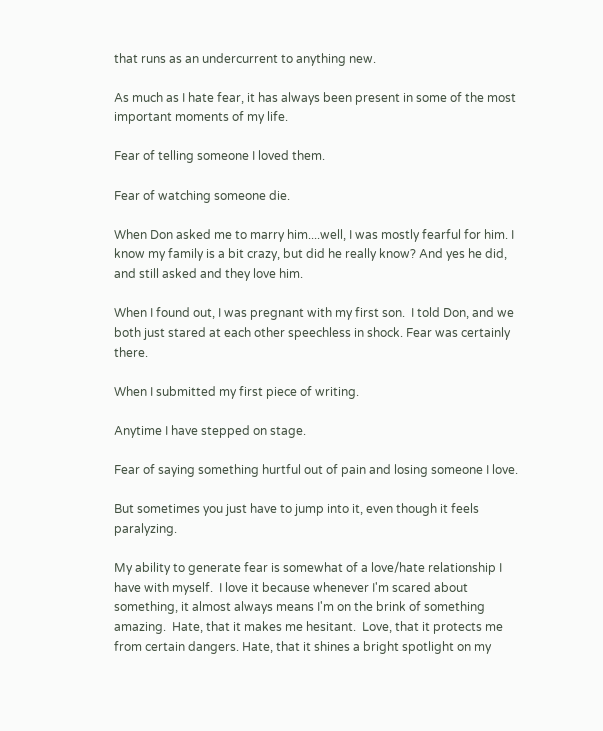that runs as an undercurrent to anything new.

As much as I hate fear, it has always been present in some of the most important moments of my life.

Fear of telling someone I loved them.

Fear of watching someone die.

When Don asked me to marry him....well, I was mostly fearful for him. I know my family is a bit crazy, but did he really know? And yes he did, and still asked and they love him.

When I found out, I was pregnant with my first son.  I told Don, and we both just stared at each other speechless in shock. Fear was certainly there.

When I submitted my first piece of writing.

Anytime I have stepped on stage.

Fear of saying something hurtful out of pain and losing someone I love.

But sometimes you just have to jump into it, even though it feels paralyzing.

My ability to generate fear is somewhat of a love/hate relationship I have with myself.  I love it because whenever I'm scared about something, it almost always means I'm on the brink of something amazing.  Hate, that it makes me hesitant.  Love, that it protects me from certain dangers. Hate, that it shines a bright spotlight on my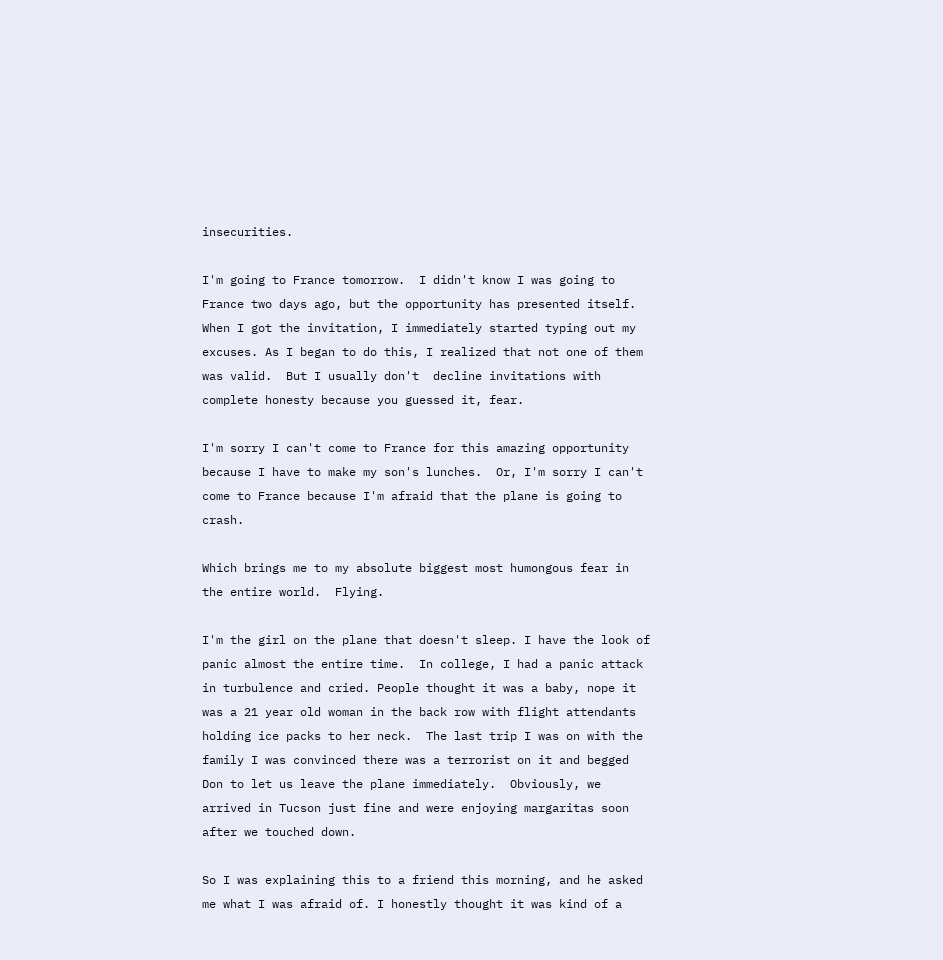insecurities.

I'm going to France tomorrow.  I didn't know I was going to France two days ago, but the opportunity has presented itself.  When I got the invitation, I immediately started typing out my excuses. As I began to do this, I realized that not one of them was valid.  But I usually don't  decline invitations with complete honesty because you guessed it, fear.

I'm sorry I can't come to France for this amazing opportunity because I have to make my son's lunches.  Or, I'm sorry I can't come to France because I'm afraid that the plane is going to crash.

Which brings me to my absolute biggest most humongous fear in the entire world.  Flying.

I'm the girl on the plane that doesn't sleep. I have the look of panic almost the entire time.  In college, I had a panic attack in turbulence and cried. People thought it was a baby, nope it was a 21 year old woman in the back row with flight attendants holding ice packs to her neck.  The last trip I was on with the family I was convinced there was a terrorist on it and begged Don to let us leave the plane immediately.  Obviously, we arrived in Tucson just fine and were enjoying margaritas soon after we touched down.

So I was explaining this to a friend this morning, and he asked me what I was afraid of. I honestly thought it was kind of a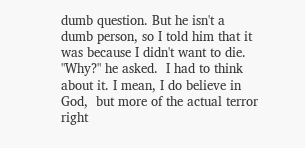dumb question. But he isn't a dumb person, so I told him that it was because I didn't want to die.  "Why?" he asked.  I had to think about it. I mean, I do believe in God,  but more of the actual terror right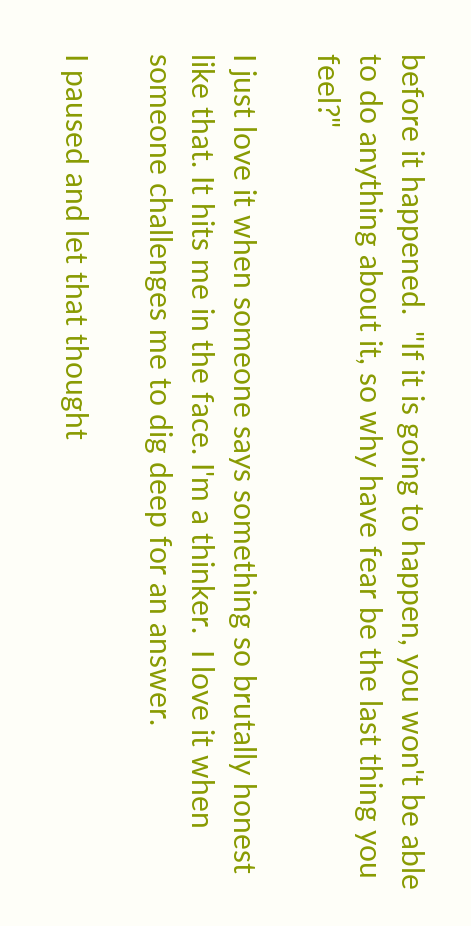before it happened.  "If it is going to happen, you won't be able to do anything about it, so why have fear be the last thing you feel?"

I just love it when someone says something so brutally honest like that. It hits me in the face. I'm a thinker.  I love it when someone challenges me to dig deep for an answer.

I paused and let that thought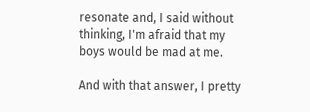resonate and, I said without thinking, I'm afraid that my boys would be mad at me.

And with that answer, I pretty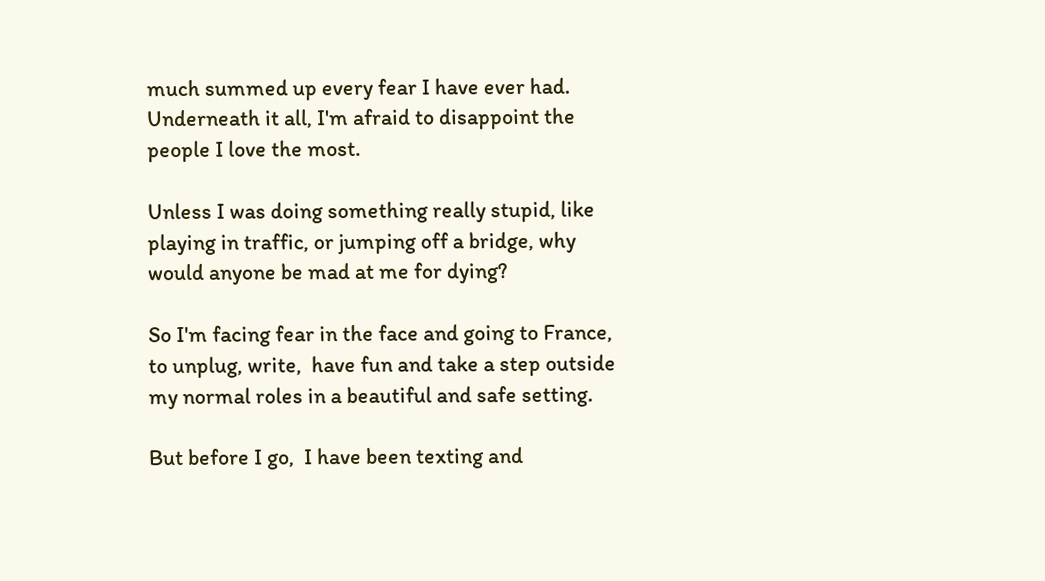much summed up every fear I have ever had.  Underneath it all, I'm afraid to disappoint the people I love the most.

Unless I was doing something really stupid, like playing in traffic, or jumping off a bridge, why would anyone be mad at me for dying?

So I'm facing fear in the face and going to France, to unplug, write,  have fun and take a step outside my normal roles in a beautiful and safe setting.

But before I go,  I have been texting and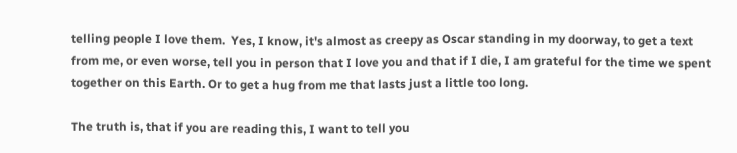telling people I love them.  Yes, I know, it's almost as creepy as Oscar standing in my doorway, to get a text from me, or even worse, tell you in person that I love you and that if I die, I am grateful for the time we spent together on this Earth. Or to get a hug from me that lasts just a little too long.

The truth is, that if you are reading this, I want to tell you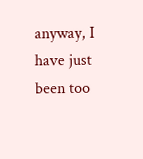anyway, I have just been too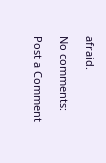afraid.

No comments:

Post a Comment